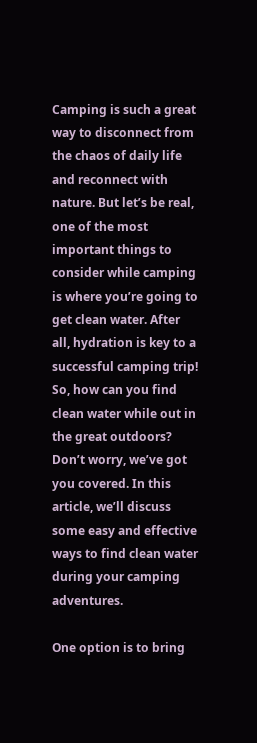Camping is such a great way to disconnect from the chaos of daily life and reconnect with nature. But let’s be real, one of the most important things to consider while camping is where you’re going to get clean water. After all, hydration is key to a successful camping trip! So, how can you find clean water while out in the great outdoors? Don’t worry, we’ve got you covered. In this article, we’ll discuss some easy and effective ways to find clean water during your camping adventures.

One option is to bring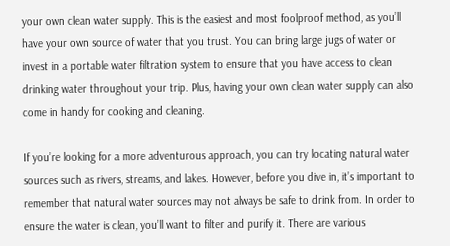your own clean water supply. This is the easiest and most foolproof method, as you’ll have your own source of water that you trust. You can bring large jugs of water or invest in a portable water filtration system to ensure that you have access to clean drinking water throughout your trip. Plus, having your own clean water supply can also come in handy for cooking and cleaning.

If you’re looking for a more adventurous approach, you can try locating natural water sources such as rivers, streams, and lakes. However, before you dive in, it’s important to remember that natural water sources may not always be safe to drink from. In order to ensure the water is clean, you’ll want to filter and purify it. There are various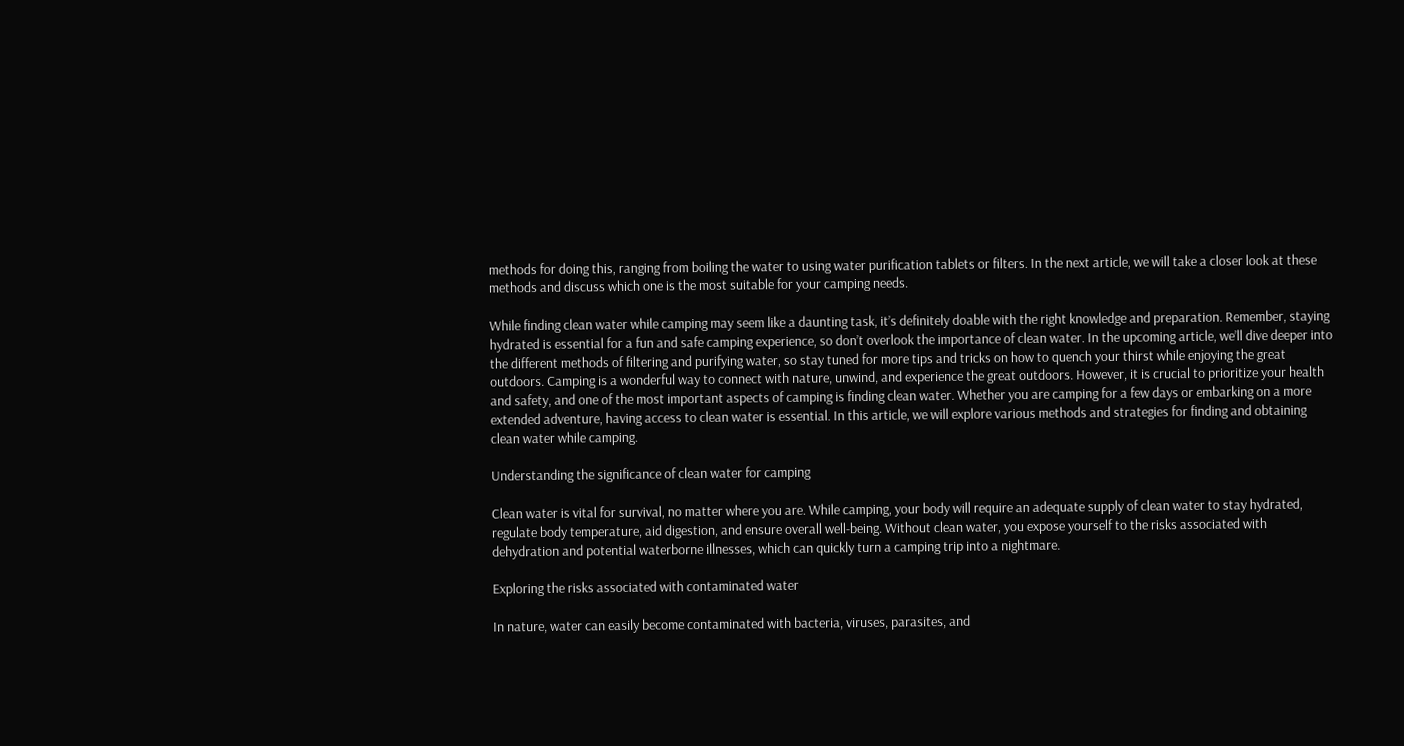methods for doing this, ranging from boiling the water to using water purification tablets or filters. In the next article, we will take a closer look at these methods and discuss which one is the most suitable for your camping needs.

While finding clean water while camping may seem like a daunting task, it’s definitely doable with the right knowledge and preparation. Remember, staying hydrated is essential for a fun and safe camping experience, so don’t overlook the importance of clean water. In the upcoming article, we’ll dive deeper into the different methods of filtering and purifying water, so stay tuned for more tips and tricks on how to quench your thirst while enjoying the great outdoors. Camping is a wonderful way to connect with nature, unwind, and experience the great outdoors. However, it is crucial to prioritize your health and safety, and one of the most important aspects of camping is finding clean water. Whether you are camping for a few days or embarking on a more extended adventure, having access to clean water is essential. In this article, we will explore various methods and strategies for finding and obtaining clean water while camping.

Understanding the significance of clean water for camping

Clean water is vital for survival, no matter where you are. While camping, your body will require an adequate supply of clean water to stay hydrated, regulate body temperature, aid digestion, and ensure overall well-being. Without clean water, you expose yourself to the risks associated with dehydration and potential waterborne illnesses, which can quickly turn a camping trip into a nightmare.

Exploring the risks associated with contaminated water

In nature, water can easily become contaminated with bacteria, viruses, parasites, and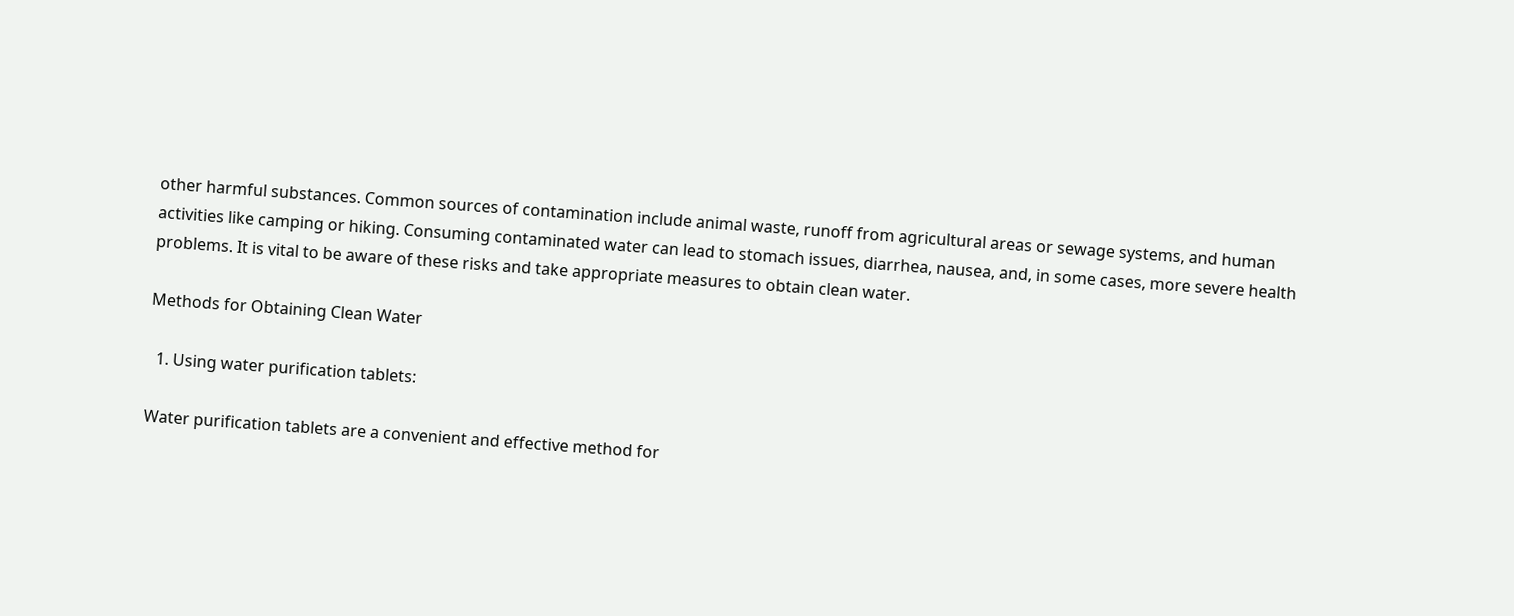other harmful substances. Common sources of contamination include animal waste, runoff from agricultural areas or sewage systems, and human activities like camping or hiking. Consuming contaminated water can lead to stomach issues, diarrhea, nausea, and, in some cases, more severe health problems. It is vital to be aware of these risks and take appropriate measures to obtain clean water.

Methods for Obtaining Clean Water

  1. Using water purification tablets:

Water purification tablets are a convenient and effective method for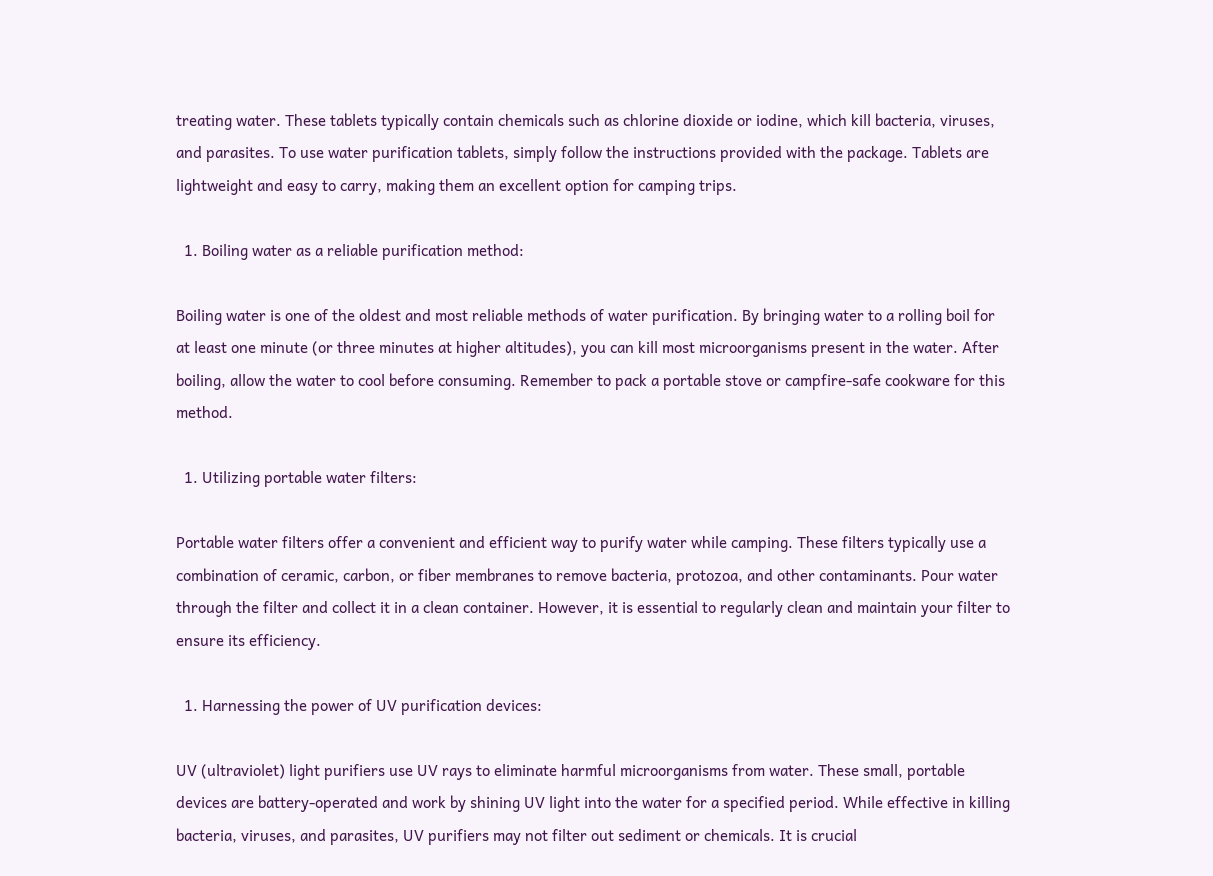treating water. These tablets typically contain chemicals such as chlorine dioxide or iodine, which kill bacteria, viruses, and parasites. To use water purification tablets, simply follow the instructions provided with the package. Tablets are lightweight and easy to carry, making them an excellent option for camping trips.

  1. Boiling water as a reliable purification method:

Boiling water is one of the oldest and most reliable methods of water purification. By bringing water to a rolling boil for at least one minute (or three minutes at higher altitudes), you can kill most microorganisms present in the water. After boiling, allow the water to cool before consuming. Remember to pack a portable stove or campfire-safe cookware for this method.

  1. Utilizing portable water filters:

Portable water filters offer a convenient and efficient way to purify water while camping. These filters typically use a combination of ceramic, carbon, or fiber membranes to remove bacteria, protozoa, and other contaminants. Pour water through the filter and collect it in a clean container. However, it is essential to regularly clean and maintain your filter to ensure its efficiency.

  1. Harnessing the power of UV purification devices:

UV (ultraviolet) light purifiers use UV rays to eliminate harmful microorganisms from water. These small, portable devices are battery-operated and work by shining UV light into the water for a specified period. While effective in killing bacteria, viruses, and parasites, UV purifiers may not filter out sediment or chemicals. It is crucial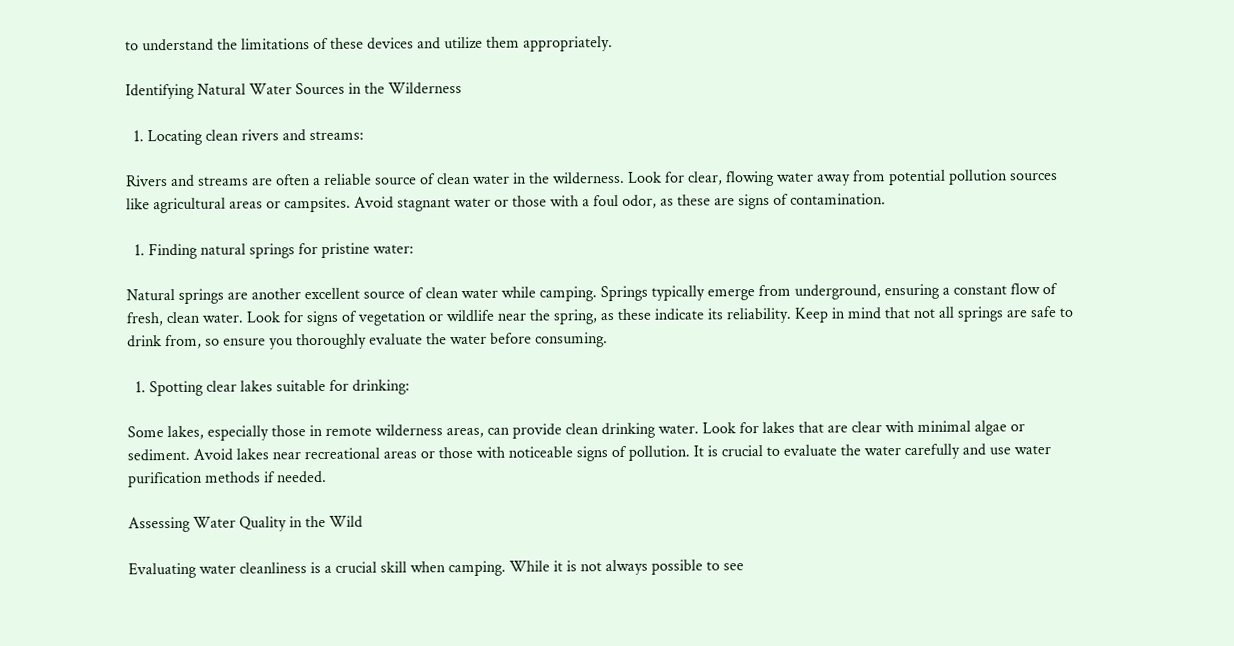to understand the limitations of these devices and utilize them appropriately.

Identifying Natural Water Sources in the Wilderness

  1. Locating clean rivers and streams:

Rivers and streams are often a reliable source of clean water in the wilderness. Look for clear, flowing water away from potential pollution sources like agricultural areas or campsites. Avoid stagnant water or those with a foul odor, as these are signs of contamination.

  1. Finding natural springs for pristine water:

Natural springs are another excellent source of clean water while camping. Springs typically emerge from underground, ensuring a constant flow of fresh, clean water. Look for signs of vegetation or wildlife near the spring, as these indicate its reliability. Keep in mind that not all springs are safe to drink from, so ensure you thoroughly evaluate the water before consuming.

  1. Spotting clear lakes suitable for drinking:

Some lakes, especially those in remote wilderness areas, can provide clean drinking water. Look for lakes that are clear with minimal algae or sediment. Avoid lakes near recreational areas or those with noticeable signs of pollution. It is crucial to evaluate the water carefully and use water purification methods if needed.

Assessing Water Quality in the Wild

Evaluating water cleanliness is a crucial skill when camping. While it is not always possible to see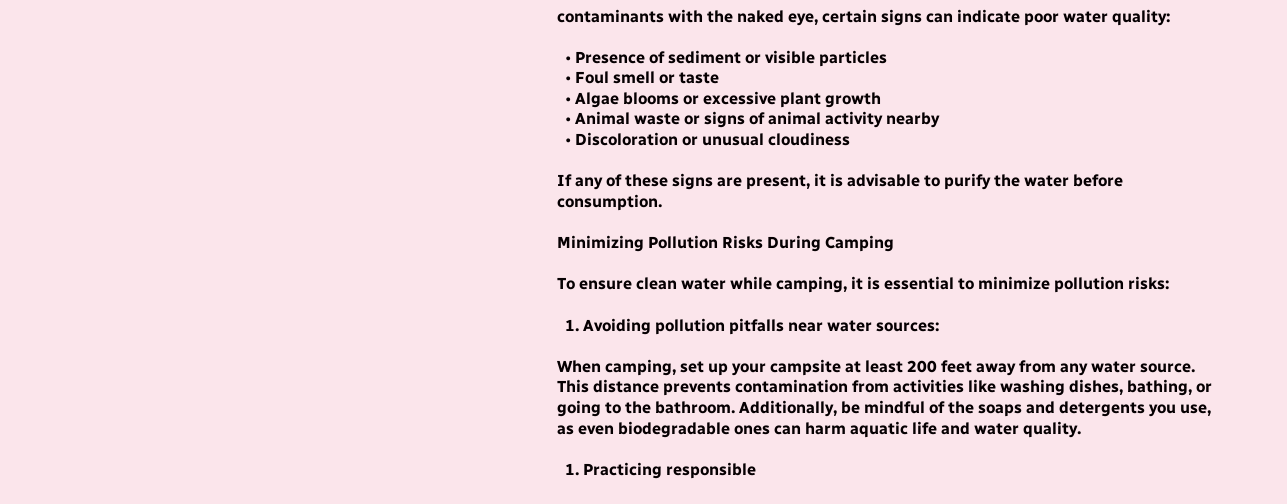contaminants with the naked eye, certain signs can indicate poor water quality:

  • Presence of sediment or visible particles
  • Foul smell or taste
  • Algae blooms or excessive plant growth
  • Animal waste or signs of animal activity nearby
  • Discoloration or unusual cloudiness

If any of these signs are present, it is advisable to purify the water before consumption.

Minimizing Pollution Risks During Camping

To ensure clean water while camping, it is essential to minimize pollution risks:

  1. Avoiding pollution pitfalls near water sources:

When camping, set up your campsite at least 200 feet away from any water source. This distance prevents contamination from activities like washing dishes, bathing, or going to the bathroom. Additionally, be mindful of the soaps and detergents you use, as even biodegradable ones can harm aquatic life and water quality.

  1. Practicing responsible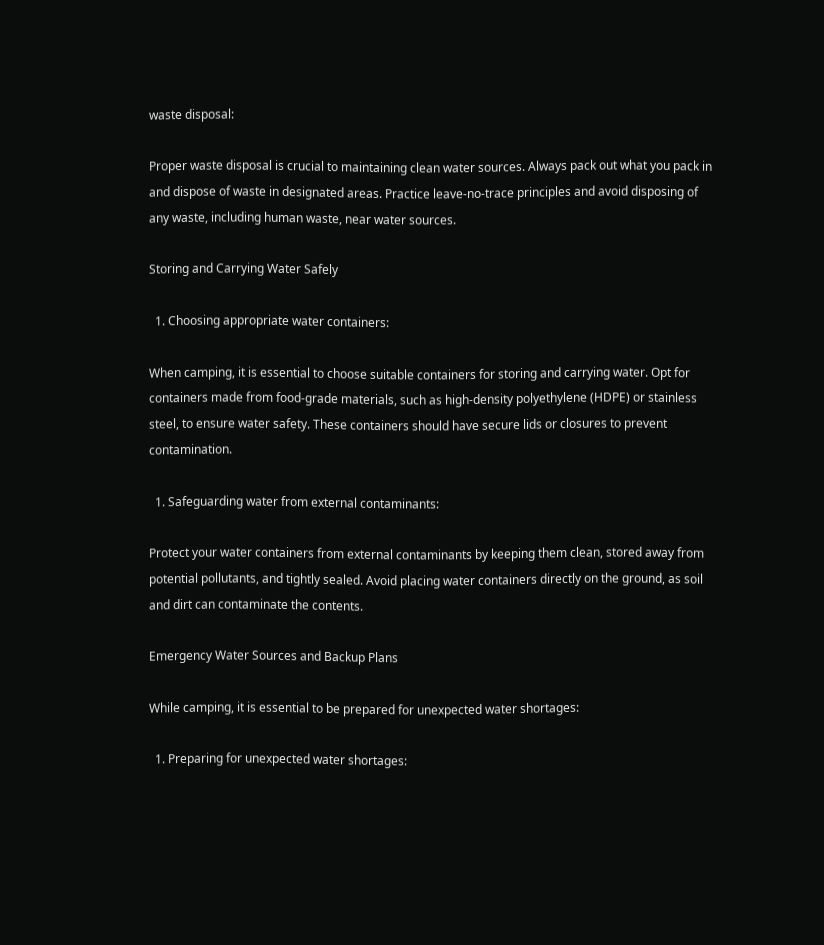waste disposal:

Proper waste disposal is crucial to maintaining clean water sources. Always pack out what you pack in and dispose of waste in designated areas. Practice leave-no-trace principles and avoid disposing of any waste, including human waste, near water sources.

Storing and Carrying Water Safely

  1. Choosing appropriate water containers:

When camping, it is essential to choose suitable containers for storing and carrying water. Opt for containers made from food-grade materials, such as high-density polyethylene (HDPE) or stainless steel, to ensure water safety. These containers should have secure lids or closures to prevent contamination.

  1. Safeguarding water from external contaminants:

Protect your water containers from external contaminants by keeping them clean, stored away from potential pollutants, and tightly sealed. Avoid placing water containers directly on the ground, as soil and dirt can contaminate the contents.

Emergency Water Sources and Backup Plans

While camping, it is essential to be prepared for unexpected water shortages:

  1. Preparing for unexpected water shortages: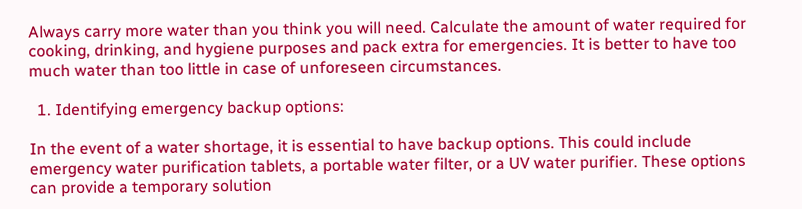Always carry more water than you think you will need. Calculate the amount of water required for cooking, drinking, and hygiene purposes and pack extra for emergencies. It is better to have too much water than too little in case of unforeseen circumstances.

  1. Identifying emergency backup options:

In the event of a water shortage, it is essential to have backup options. This could include emergency water purification tablets, a portable water filter, or a UV water purifier. These options can provide a temporary solution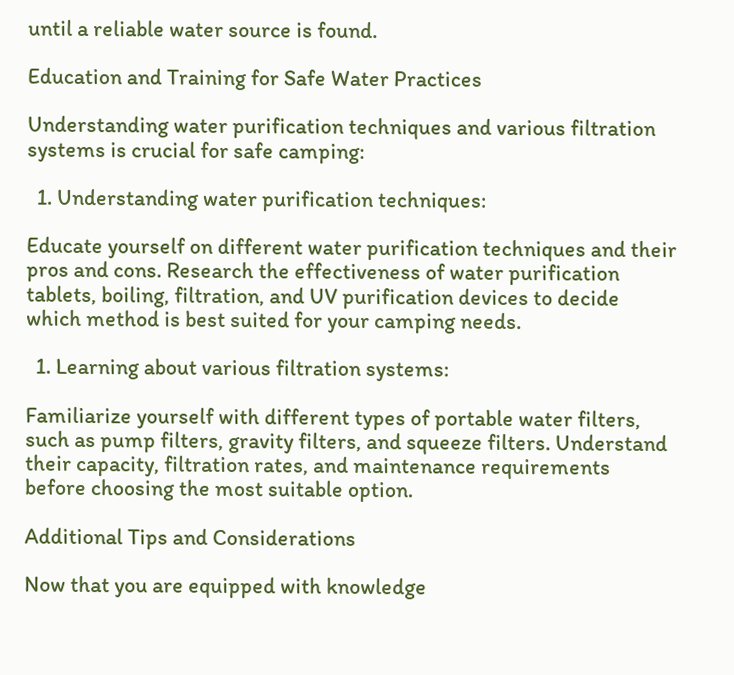until a reliable water source is found.

Education and Training for Safe Water Practices

Understanding water purification techniques and various filtration systems is crucial for safe camping:

  1. Understanding water purification techniques:

Educate yourself on different water purification techniques and their pros and cons. Research the effectiveness of water purification tablets, boiling, filtration, and UV purification devices to decide which method is best suited for your camping needs.

  1. Learning about various filtration systems:

Familiarize yourself with different types of portable water filters, such as pump filters, gravity filters, and squeeze filters. Understand their capacity, filtration rates, and maintenance requirements before choosing the most suitable option.

Additional Tips and Considerations

Now that you are equipped with knowledge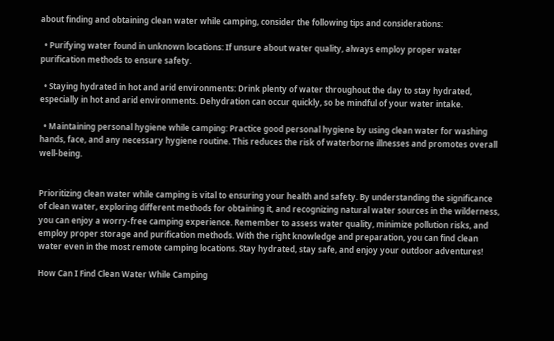about finding and obtaining clean water while camping, consider the following tips and considerations:

  • Purifying water found in unknown locations: If unsure about water quality, always employ proper water purification methods to ensure safety.

  • Staying hydrated in hot and arid environments: Drink plenty of water throughout the day to stay hydrated, especially in hot and arid environments. Dehydration can occur quickly, so be mindful of your water intake.

  • Maintaining personal hygiene while camping: Practice good personal hygiene by using clean water for washing hands, face, and any necessary hygiene routine. This reduces the risk of waterborne illnesses and promotes overall well-being.


Prioritizing clean water while camping is vital to ensuring your health and safety. By understanding the significance of clean water, exploring different methods for obtaining it, and recognizing natural water sources in the wilderness, you can enjoy a worry-free camping experience. Remember to assess water quality, minimize pollution risks, and employ proper storage and purification methods. With the right knowledge and preparation, you can find clean water even in the most remote camping locations. Stay hydrated, stay safe, and enjoy your outdoor adventures!

How Can I Find Clean Water While Camping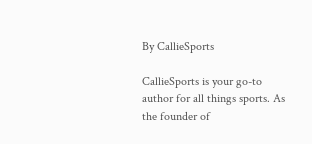By CallieSports

CallieSports is your go-to author for all things sports. As the founder of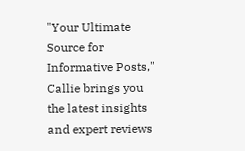"Your Ultimate Source for Informative Posts," Callie brings you the latest insights and expert reviews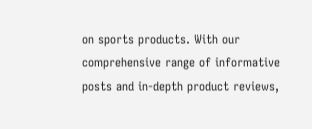on sports products. With our comprehensive range of informative posts and in-depth product reviews,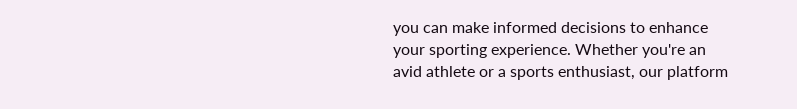you can make informed decisions to enhance your sporting experience. Whether you're an avid athlete or a sports enthusiast, our platform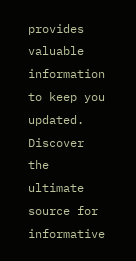provides valuable information to keep you updated. Discover the ultimate source for informative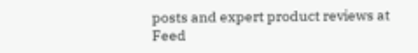posts and expert product reviews at Feed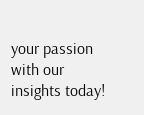your passion with our insights today!